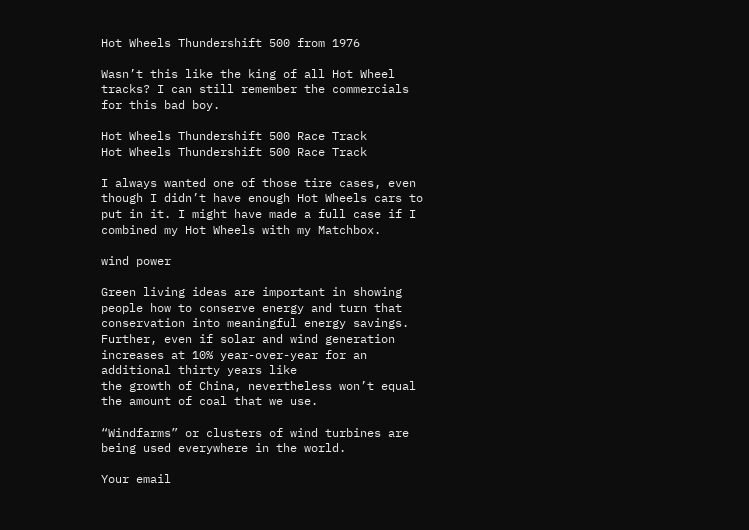Hot Wheels Thundershift 500 from 1976

Wasn’t this like the king of all Hot Wheel tracks? I can still remember the commercials for this bad boy.

Hot Wheels Thundershift 500 Race Track
Hot Wheels Thundershift 500 Race Track

I always wanted one of those tire cases, even though I didn’t have enough Hot Wheels cars to put in it. I might have made a full case if I combined my Hot Wheels with my Matchbox.

wind power

Green living ideas are important in showing people how to conserve energy and turn that conservation into meaningful energy savings.
Further, even if solar and wind generation increases at 10% year-over-year for an additional thirty years like
the growth of China, nevertheless won’t equal the amount of coal that we use.

“Windfarms” or clusters of wind turbines are being used everywhere in the world.

Your email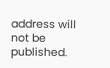address will not be published.